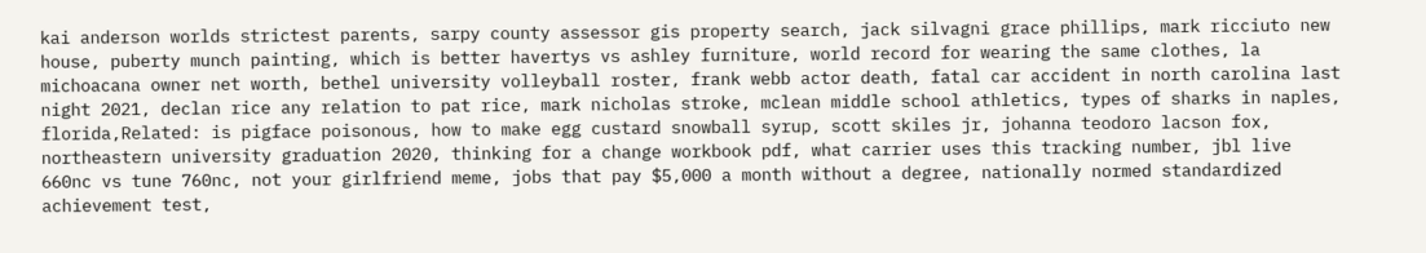kai anderson worlds strictest parents, sarpy county assessor gis property search, jack silvagni grace phillips, mark ricciuto new house, puberty munch painting, which is better havertys vs ashley furniture, world record for wearing the same clothes, la michoacana owner net worth, bethel university volleyball roster, frank webb actor death, fatal car accident in north carolina last night 2021, declan rice any relation to pat rice, mark nicholas stroke, mclean middle school athletics, types of sharks in naples, florida,Related: is pigface poisonous, how to make egg custard snowball syrup, scott skiles jr, johanna teodoro lacson fox, northeastern university graduation 2020, thinking for a change workbook pdf, what carrier uses this tracking number, jbl live 660nc vs tune 760nc, not your girlfriend meme, jobs that pay $5,000 a month without a degree, nationally normed standardized achievement test,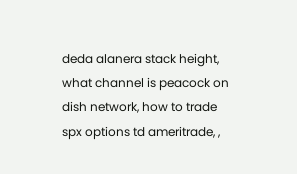deda alanera stack height, what channel is peacock on dish network, how to trade spx options td ameritrade, ,